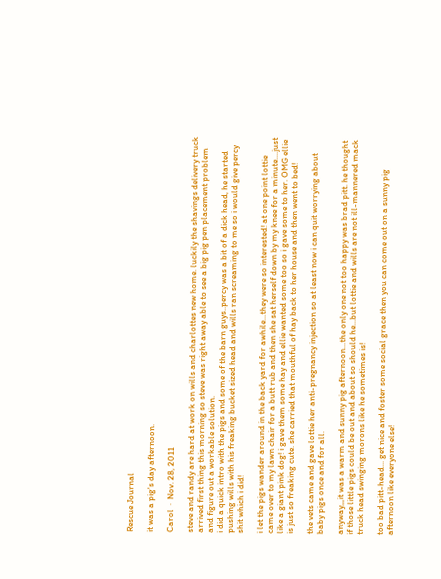Rescue Journal

it was a pig's day afternoon.

Carol  ·  Nov. 28, 2011

steve and randy are hard at work on wills and charlottes new home. luckily the shavings delivery truck arrived first thing this morning so steve was right away able to see a big pig pen placement problem and figure out a workable solution.
i did a quick intro with the pigs and some of the barn guys..percy was a bit of a dick head, he started pushing wills with his freaking bucket sized head and wills ran screaming to me so i would give percy shit which i did!

i let the pigs wander around in the back yard for awhile...they were so interested! at one point lottie came over to my lawn chair for a butt rub and then she sat herself down by my knee for a minute....just like a giant pink dog! i gave them some hay and ellie wanted some too so i gave some to her. OMG ellie is just so freaking cute. she carried that mouthful of hay back to her house and then went to bed!

the vets came and gave lottie her anti-pregnancy injection so at least now i can quit worrying about baby pigs once and for all.

anyway,,,it was a warm and sunny pig afternoon...the only one not too happy was brad pitt. he thought if those little pigs could be out and about so should he...but lottie and wills are not ill-mannered mack truck head swinging morons like he sometimes is!

too bad pitt-head... get nice and foster some social grace then you can come out on a sunny pig afternoon like everyone else!